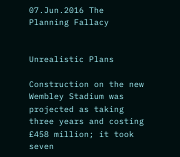07.Jun.2016 The Planning Fallacy


Unrealistic Plans

Construction on the new Wembley Stadium was projected as taking three years and costing £458 million; it took seven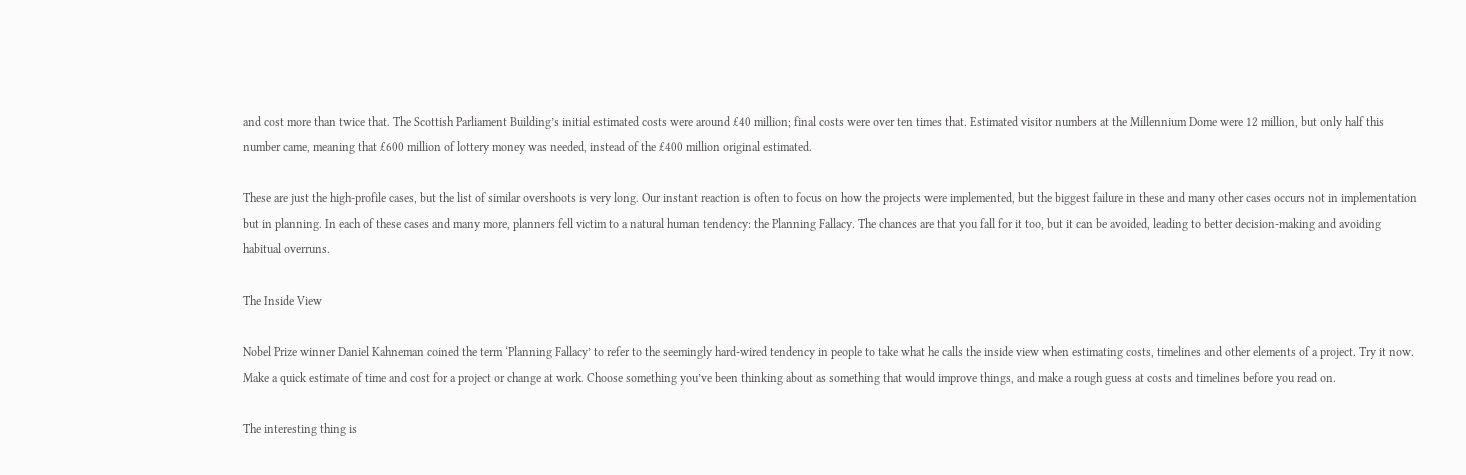and cost more than twice that. The Scottish Parliament Building’s initial estimated costs were around £40 million; final costs were over ten times that. Estimated visitor numbers at the Millennium Dome were 12 million, but only half this number came, meaning that £600 million of lottery money was needed, instead of the £400 million original estimated.

These are just the high-profile cases, but the list of similar overshoots is very long. Our instant reaction is often to focus on how the projects were implemented, but the biggest failure in these and many other cases occurs not in implementation but in planning. In each of these cases and many more, planners fell victim to a natural human tendency: the Planning Fallacy. The chances are that you fall for it too, but it can be avoided, leading to better decision-making and avoiding habitual overruns.

The Inside View

Nobel Prize winner Daniel Kahneman coined the term ‘Planning Fallacy’ to refer to the seemingly hard-wired tendency in people to take what he calls the inside view when estimating costs, timelines and other elements of a project. Try it now. Make a quick estimate of time and cost for a project or change at work. Choose something you’ve been thinking about as something that would improve things, and make a rough guess at costs and timelines before you read on.

The interesting thing is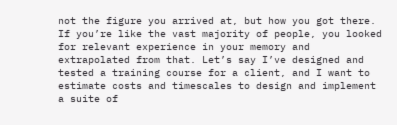not the figure you arrived at, but how you got there. If you’re like the vast majority of people, you looked for relevant experience in your memory and extrapolated from that. Let’s say I’ve designed and tested a training course for a client, and I want to estimate costs and timescales to design and implement a suite of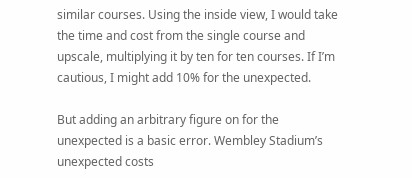similar courses. Using the inside view, I would take the time and cost from the single course and upscale, multiplying it by ten for ten courses. If I’m cautious, I might add 10% for the unexpected.

But adding an arbitrary figure on for the unexpected is a basic error. Wembley Stadium’s unexpected costs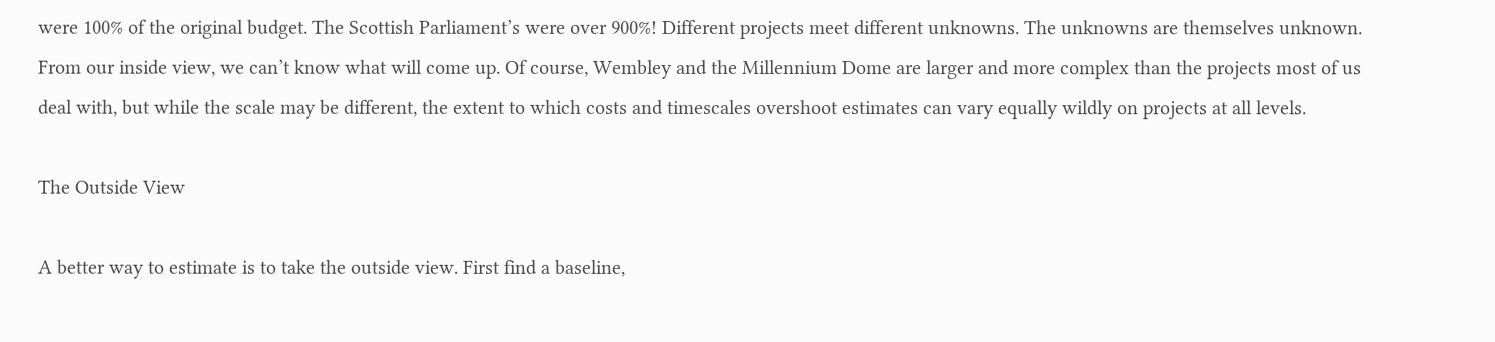were 100% of the original budget. The Scottish Parliament’s were over 900%! Different projects meet different unknowns. The unknowns are themselves unknown. From our inside view, we can’t know what will come up. Of course, Wembley and the Millennium Dome are larger and more complex than the projects most of us deal with, but while the scale may be different, the extent to which costs and timescales overshoot estimates can vary equally wildly on projects at all levels.

The Outside View

A better way to estimate is to take the outside view. First find a baseline,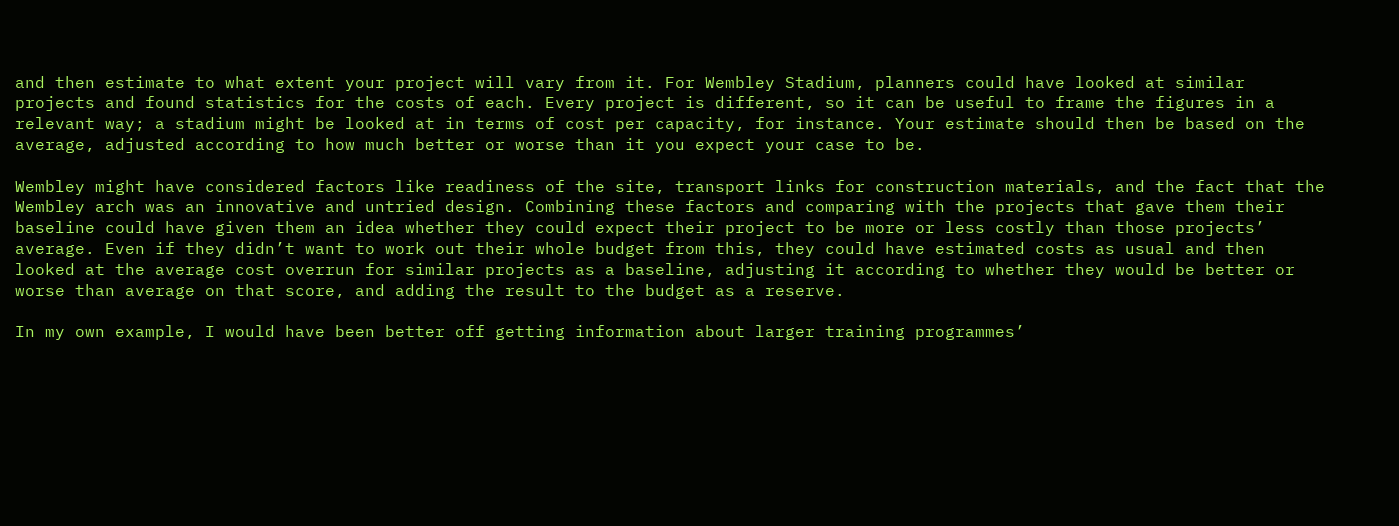and then estimate to what extent your project will vary from it. For Wembley Stadium, planners could have looked at similar projects and found statistics for the costs of each. Every project is different, so it can be useful to frame the figures in a relevant way; a stadium might be looked at in terms of cost per capacity, for instance. Your estimate should then be based on the average, adjusted according to how much better or worse than it you expect your case to be.

Wembley might have considered factors like readiness of the site, transport links for construction materials, and the fact that the Wembley arch was an innovative and untried design. Combining these factors and comparing with the projects that gave them their baseline could have given them an idea whether they could expect their project to be more or less costly than those projects’ average. Even if they didn’t want to work out their whole budget from this, they could have estimated costs as usual and then looked at the average cost overrun for similar projects as a baseline, adjusting it according to whether they would be better or worse than average on that score, and adding the result to the budget as a reserve.

In my own example, I would have been better off getting information about larger training programmes’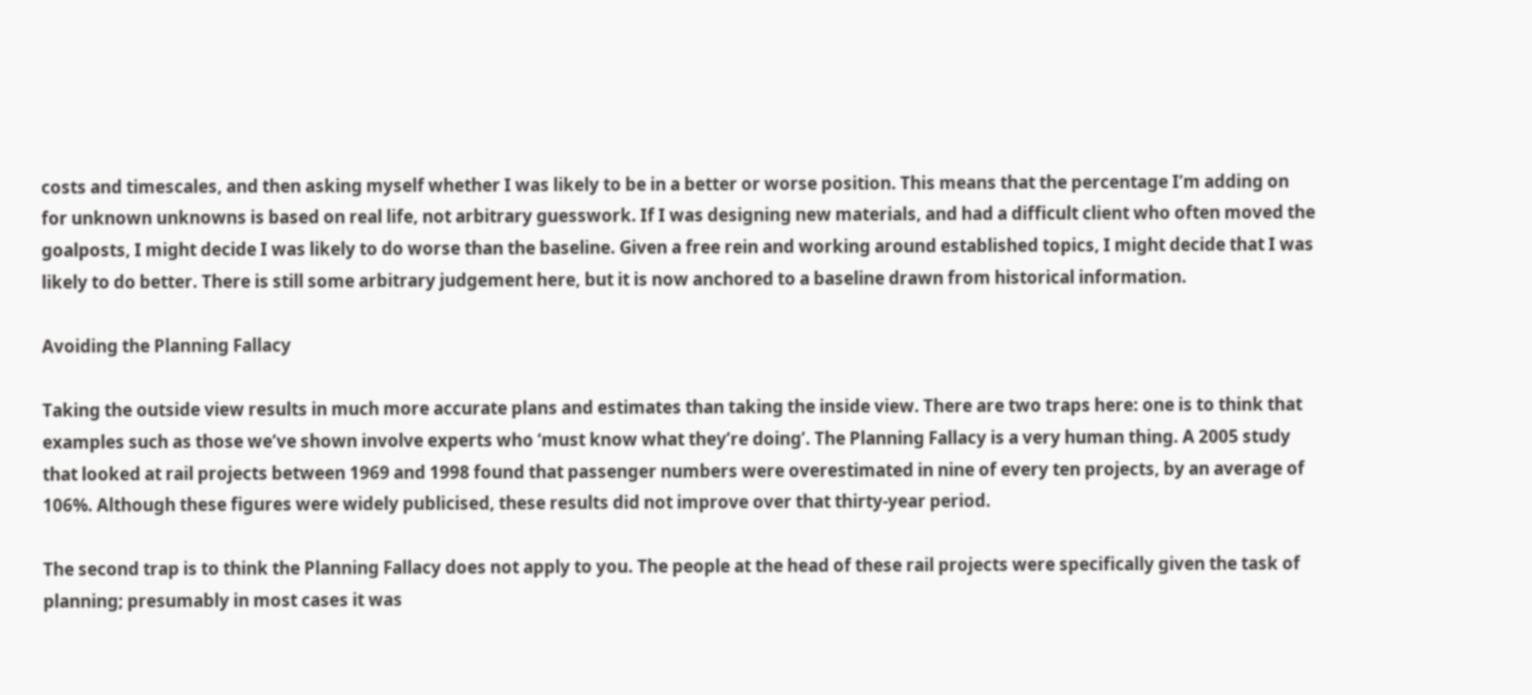costs and timescales, and then asking myself whether I was likely to be in a better or worse position. This means that the percentage I’m adding on for unknown unknowns is based on real life, not arbitrary guesswork. If I was designing new materials, and had a difficult client who often moved the goalposts, I might decide I was likely to do worse than the baseline. Given a free rein and working around established topics, I might decide that I was likely to do better. There is still some arbitrary judgement here, but it is now anchored to a baseline drawn from historical information.

Avoiding the Planning Fallacy

Taking the outside view results in much more accurate plans and estimates than taking the inside view. There are two traps here: one is to think that examples such as those we’ve shown involve experts who ‘must know what they’re doing’. The Planning Fallacy is a very human thing. A 2005 study that looked at rail projects between 1969 and 1998 found that passenger numbers were overestimated in nine of every ten projects, by an average of 106%. Although these figures were widely publicised, these results did not improve over that thirty-year period.

The second trap is to think the Planning Fallacy does not apply to you. The people at the head of these rail projects were specifically given the task of planning; presumably in most cases it was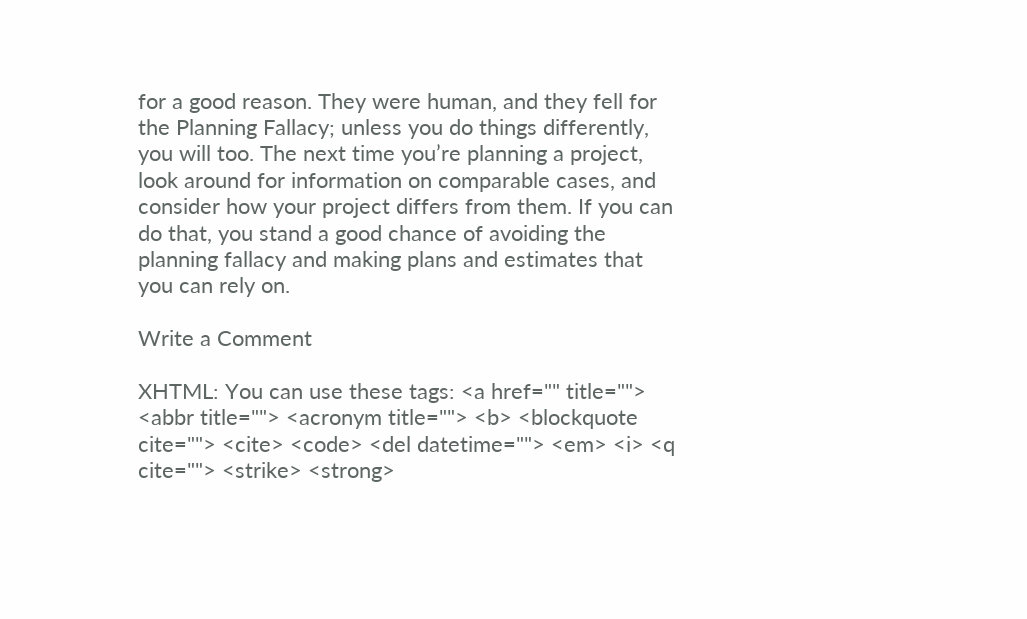for a good reason. They were human, and they fell for the Planning Fallacy; unless you do things differently, you will too. The next time you’re planning a project, look around for information on comparable cases, and consider how your project differs from them. If you can do that, you stand a good chance of avoiding the planning fallacy and making plans and estimates that you can rely on.

Write a Comment

XHTML: You can use these tags: <a href="" title=""> <abbr title=""> <acronym title=""> <b> <blockquote cite=""> <cite> <code> <del datetime=""> <em> <i> <q cite=""> <strike> <strong>